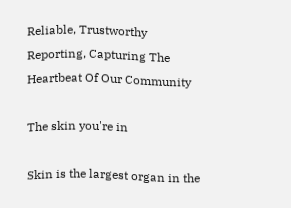Reliable, Trustworthy Reporting, Capturing The Heartbeat Of Our Community

The skin you're in

Skin is the largest organ in the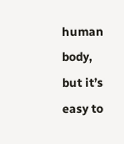human body, but it’s easy to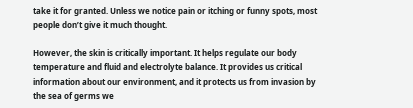take it for granted. Unless we notice pain or itching or funny spots, most people don’t give it much thought.

However, the skin is critically important. It helps regulate our body temperature and fluid and electrolyte balance. It provides us critical information about our environment, and it protects us from invasion by the sea of germs we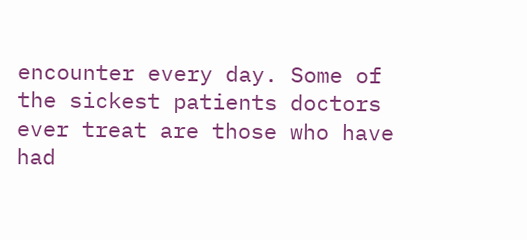encounter every day. Some of the sickest patients doctors ever treat are those who have had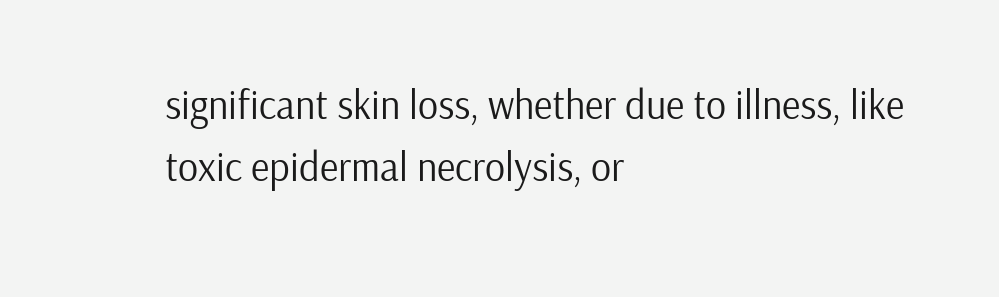significant skin loss, whether due to illness, like toxic epidermal necrolysis, or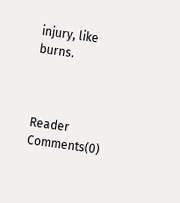injury, like burns.



Reader Comments(0)